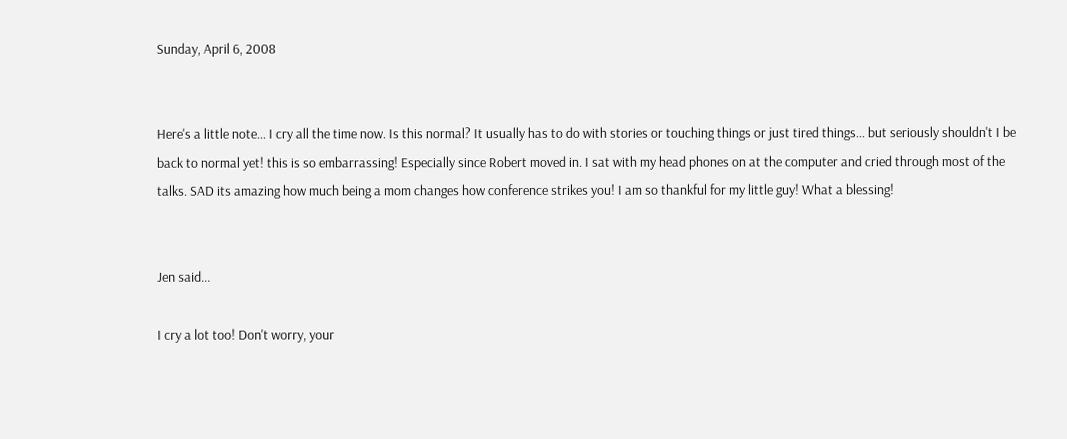Sunday, April 6, 2008


Here's a little note... I cry all the time now. Is this normal? It usually has to do with stories or touching things or just tired things... but seriously shouldn't I be back to normal yet! this is so embarrassing! Especially since Robert moved in. I sat with my head phones on at the computer and cried through most of the talks. SAD its amazing how much being a mom changes how conference strikes you! I am so thankful for my little guy! What a blessing!


Jen said...

I cry a lot too! Don't worry, your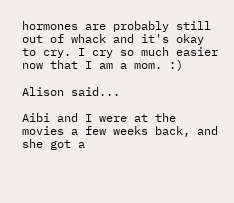hormones are probably still out of whack and it's okay to cry. I cry so much easier now that I am a mom. :)

Alison said...

Aibi and I were at the movies a few weeks back, and she got a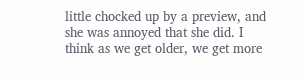little chocked up by a preview, and she was annoyed that she did. I think as we get older, we get more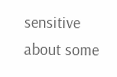sensitive about some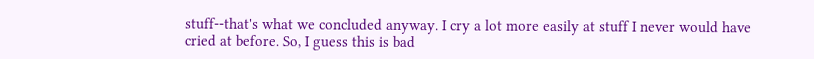stuff--that's what we concluded anyway. I cry a lot more easily at stuff I never would have cried at before. So, I guess this is bad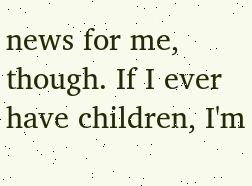news for me, though. If I ever have children, I'm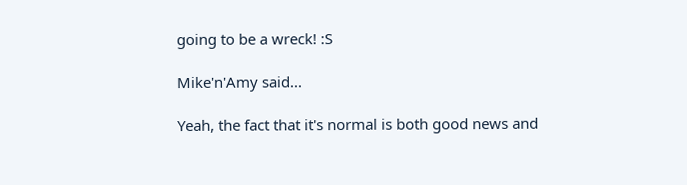going to be a wreck! :S

Mike'n'Amy said...

Yeah, the fact that it's normal is both good news and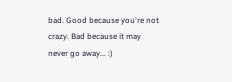bad. Good because you're not crazy. Bad because it may never go away... :)